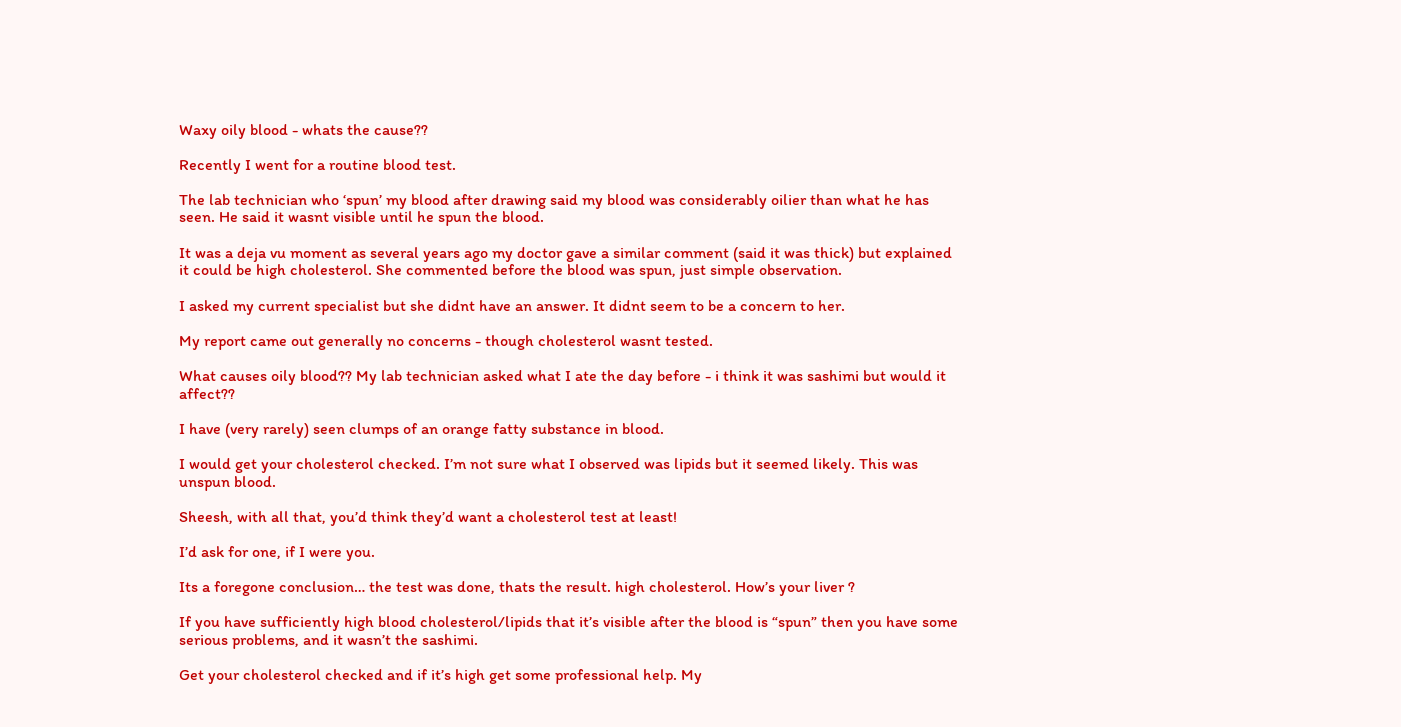Waxy oily blood - whats the cause??

Recently I went for a routine blood test.

The lab technician who ‘spun’ my blood after drawing said my blood was considerably oilier than what he has seen. He said it wasnt visible until he spun the blood.

It was a deja vu moment as several years ago my doctor gave a similar comment (said it was thick) but explained it could be high cholesterol. She commented before the blood was spun, just simple observation.

I asked my current specialist but she didnt have an answer. It didnt seem to be a concern to her.

My report came out generally no concerns - though cholesterol wasnt tested.

What causes oily blood?? My lab technician asked what I ate the day before - i think it was sashimi but would it affect??

I have (very rarely) seen clumps of an orange fatty substance in blood.

I would get your cholesterol checked. I’m not sure what I observed was lipids but it seemed likely. This was unspun blood.

Sheesh, with all that, you’d think they’d want a cholesterol test at least!

I’d ask for one, if I were you.

Its a foregone conclusion… the test was done, thats the result. high cholesterol. How’s your liver ?

If you have sufficiently high blood cholesterol/lipids that it’s visible after the blood is “spun” then you have some serious problems, and it wasn’t the sashimi.

Get your cholesterol checked and if it’s high get some professional help. My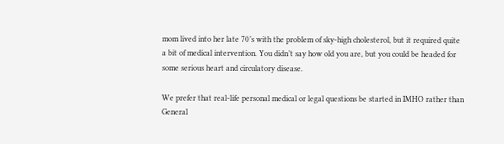mom lived into her late 70’s with the problem of sky-high cholesterol, but it required quite a bit of medical intervention. You didn’t say how old you are, but you could be headed for some serious heart and circulatory disease.

We prefer that real-life personal medical or legal questions be started in IMHO rather than General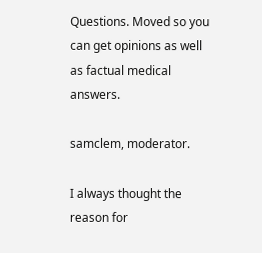Questions. Moved so you can get opinions as well as factual medical answers.

samclem, moderator.

I always thought the reason for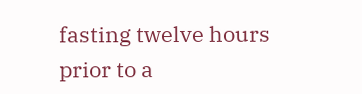fasting twelve hours prior to a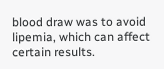blood draw was to avoid lipemia, which can affect certain results.